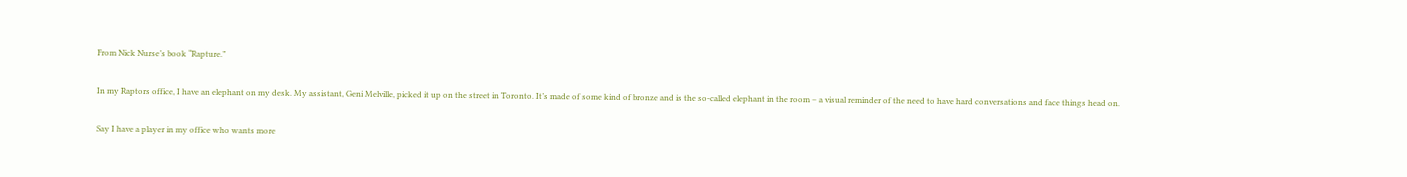From Nick Nurse’s book “Rapture.”

In my Raptors office, I have an elephant on my desk. My assistant, Geni Melville, picked it up on the street in Toronto. It’s made of some kind of bronze and is the so-called elephant in the room – a visual reminder of the need to have hard conversations and face things head on.

Say I have a player in my office who wants more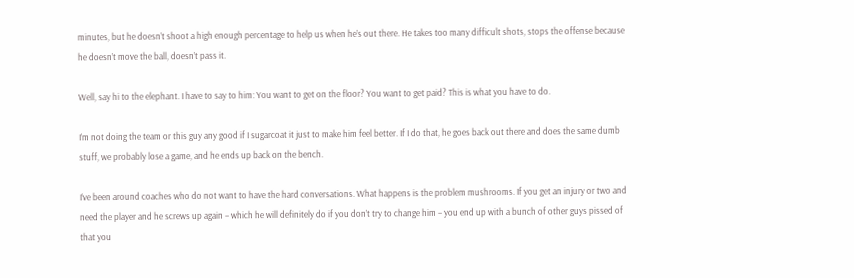minutes, but he doesn’t shoot a high enough percentage to help us when he’s out there. He takes too many difficult shots, stops the offense because he doesn’t move the ball, doesn’t pass it.

Well, say hi to the elephant. I have to say to him: You want to get on the floor? You want to get paid? This is what you have to do.

I’m not doing the team or this guy any good if I sugarcoat it just to make him feel better. If I do that, he goes back out there and does the same dumb stuff, we probably lose a game, and he ends up back on the bench.

I’ve been around coaches who do not want to have the hard conversations. What happens is the problem mushrooms. If you get an injury or two and need the player and he screws up again – which he will definitely do if you don’t try to change him – you end up with a bunch of other guys pissed of that you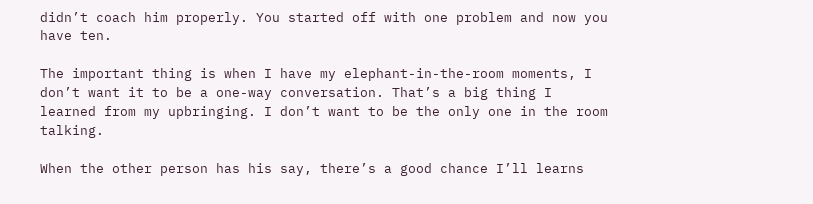didn’t coach him properly. You started off with one problem and now you have ten.

The important thing is when I have my elephant-in-the-room moments, I don’t want it to be a one-way conversation. That’s a big thing I learned from my upbringing. I don’t want to be the only one in the room talking.

When the other person has his say, there’s a good chance I’ll learns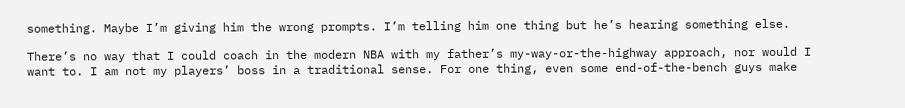something. Maybe I’m giving him the wrong prompts. I’m telling him one thing but he’s hearing something else.

There’s no way that I could coach in the modern NBA with my father’s my-way-or-the-highway approach, nor would I want to. I am not my players’ boss in a traditional sense. For one thing, even some end-of-the-bench guys make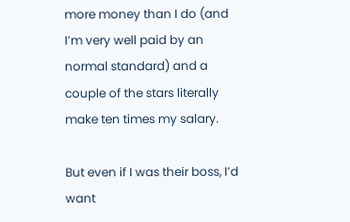more money than I do (and I’m very well paid by an normal standard) and a couple of the stars literally make ten times my salary.

But even if I was their boss, I’d want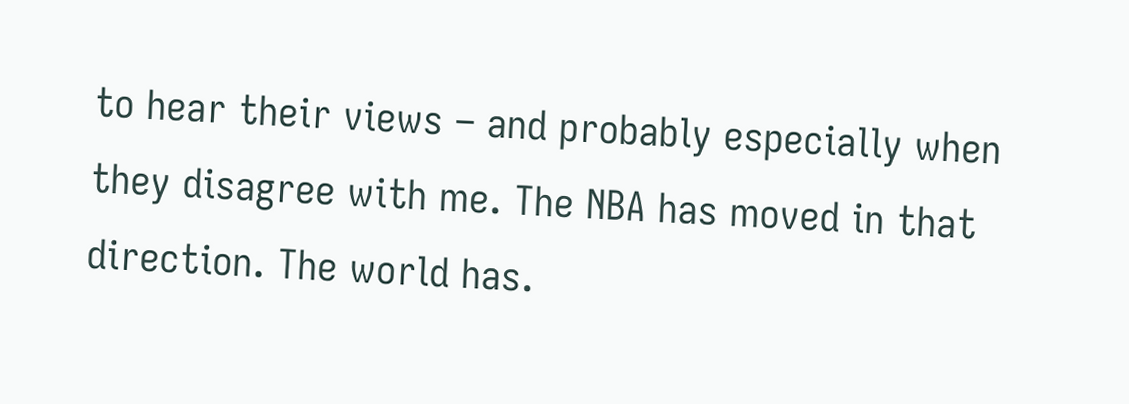to hear their views – and probably especially when they disagree with me. The NBA has moved in that direction. The world has.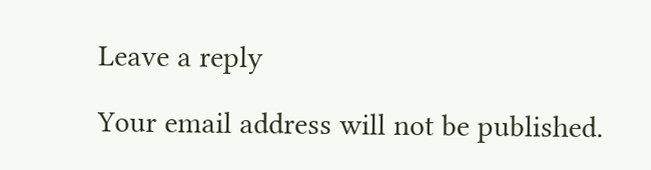Leave a reply

Your email address will not be published.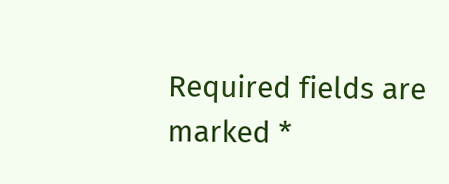Required fields are marked *